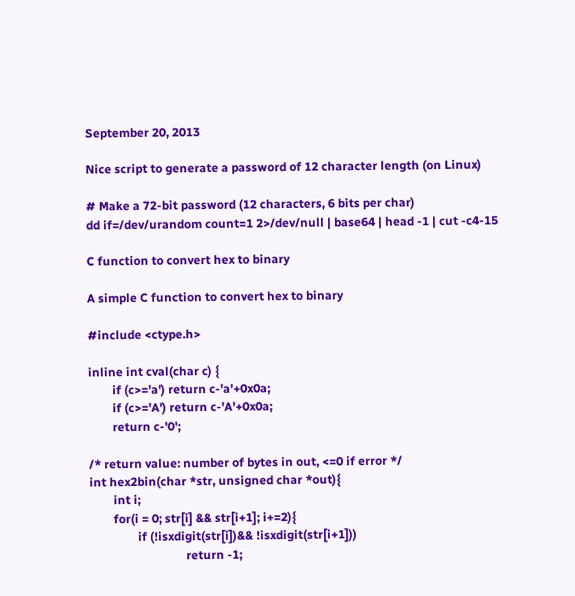September 20, 2013

Nice script to generate a password of 12 character length (on Linux)

# Make a 72-bit password (12 characters, 6 bits per char)
dd if=/dev/urandom count=1 2>/dev/null | base64 | head -1 | cut -c4-15

C function to convert hex to binary

A simple C function to convert hex to binary

#include <ctype.h>

inline int cval(char c) {
        if (c>='a') return c-'a'+0x0a;
        if (c>='A') return c-'A'+0x0a;
        return c-'0';

/* return value: number of bytes in out, <=0 if error */
int hex2bin(char *str, unsigned char *out){
        int i;
        for(i = 0; str[i] && str[i+1]; i+=2){
                if (!isxdigit(str[i])&& !isxdigit(str[i+1]))
                                return -1;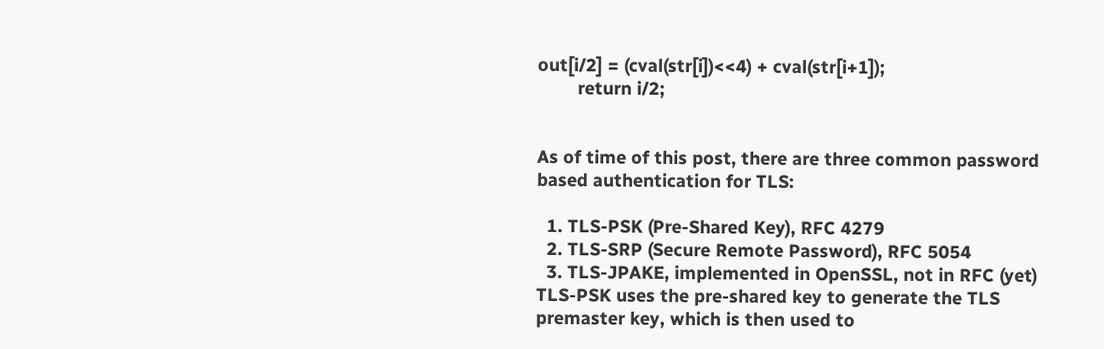out[i/2] = (cval(str[i])<<4) + cval(str[i+1]);
        return i/2;


As of time of this post, there are three common password based authentication for TLS:

  1. TLS-PSK (Pre-Shared Key), RFC 4279
  2. TLS-SRP (Secure Remote Password), RFC 5054
  3. TLS-JPAKE, implemented in OpenSSL, not in RFC (yet)
TLS-PSK uses the pre-shared key to generate the TLS premaster key, which is then used to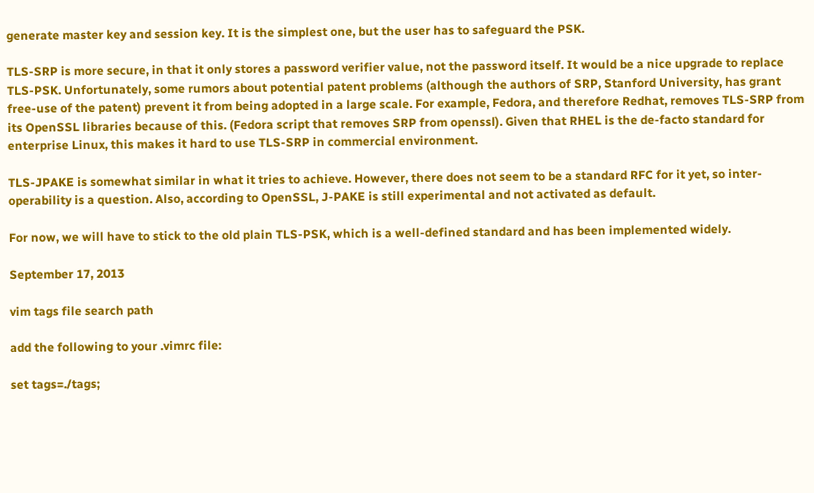generate master key and session key. It is the simplest one, but the user has to safeguard the PSK.

TLS-SRP is more secure, in that it only stores a password verifier value, not the password itself. It would be a nice upgrade to replace TLS-PSK. Unfortunately, some rumors about potential patent problems (although the authors of SRP, Stanford University, has grant free-use of the patent) prevent it from being adopted in a large scale. For example, Fedora, and therefore Redhat, removes TLS-SRP from its OpenSSL libraries because of this. (Fedora script that removes SRP from openssl). Given that RHEL is the de-facto standard for enterprise Linux, this makes it hard to use TLS-SRP in commercial environment.

TLS-JPAKE is somewhat similar in what it tries to achieve. However, there does not seem to be a standard RFC for it yet, so inter-operability is a question. Also, according to OpenSSL, J-PAKE is still experimental and not activated as default.

For now, we will have to stick to the old plain TLS-PSK, which is a well-defined standard and has been implemented widely.

September 17, 2013

vim tags file search path

add the following to your .vimrc file:

set tags=./tags;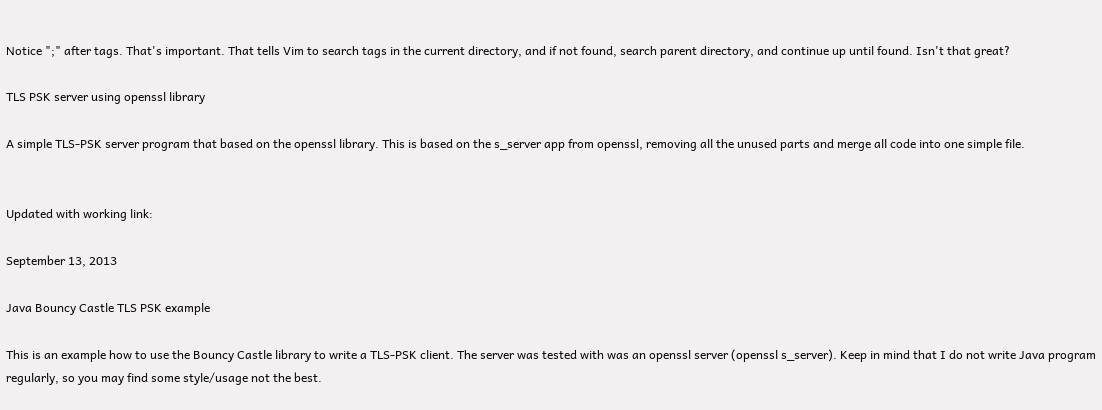Notice ";" after tags. That's important. That tells Vim to search tags in the current directory, and if not found, search parent directory, and continue up until found. Isn't that great?

TLS PSK server using openssl library

A simple TLS-PSK server program that based on the openssl library. This is based on the s_server app from openssl, removing all the unused parts and merge all code into one simple file.


Updated with working link:

September 13, 2013

Java Bouncy Castle TLS PSK example

This is an example how to use the Bouncy Castle library to write a TLS-PSK client. The server was tested with was an openssl server (openssl s_server). Keep in mind that I do not write Java program regularly, so you may find some style/usage not the best.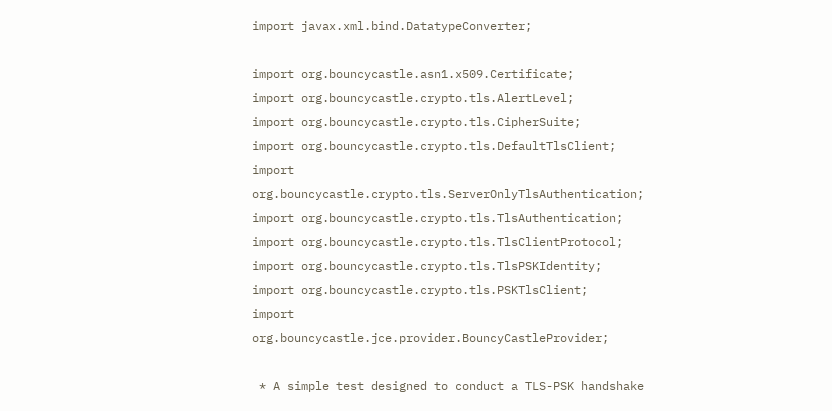import javax.xml.bind.DatatypeConverter;

import org.bouncycastle.asn1.x509.Certificate;
import org.bouncycastle.crypto.tls.AlertLevel;
import org.bouncycastle.crypto.tls.CipherSuite;
import org.bouncycastle.crypto.tls.DefaultTlsClient;
import org.bouncycastle.crypto.tls.ServerOnlyTlsAuthentication;
import org.bouncycastle.crypto.tls.TlsAuthentication;
import org.bouncycastle.crypto.tls.TlsClientProtocol;
import org.bouncycastle.crypto.tls.TlsPSKIdentity;
import org.bouncycastle.crypto.tls.PSKTlsClient;
import org.bouncycastle.jce.provider.BouncyCastleProvider;

 * A simple test designed to conduct a TLS-PSK handshake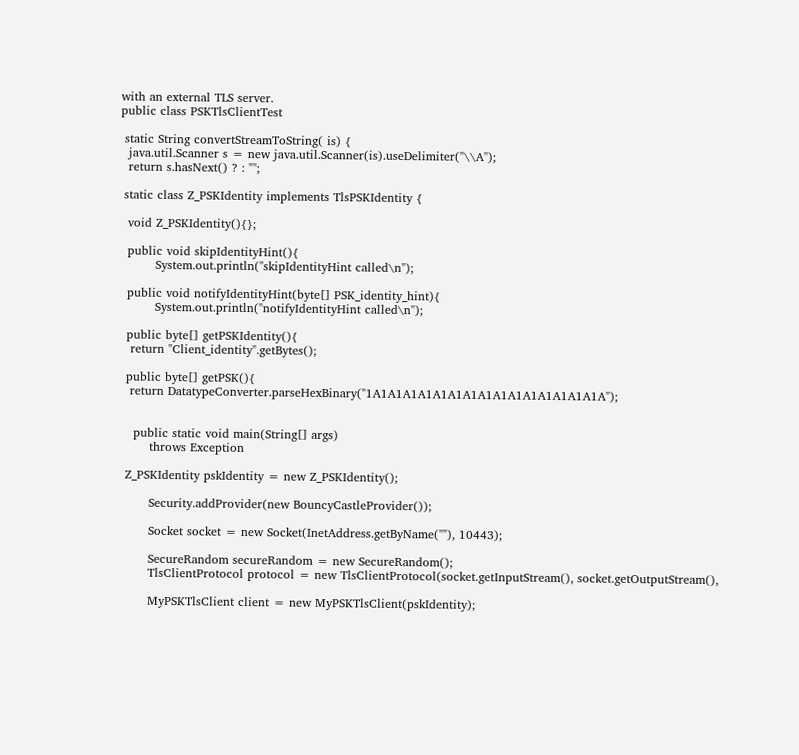with an external TLS server.
public class PSKTlsClientTest

 static String convertStreamToString( is) {
  java.util.Scanner s = new java.util.Scanner(is).useDelimiter("\\A");
  return s.hasNext() ? : "";

 static class Z_PSKIdentity implements TlsPSKIdentity {

  void Z_PSKIdentity(){};

  public void skipIdentityHint(){
         System.out.println("skipIdentityHint called\n");

  public void notifyIdentityHint(byte[] PSK_identity_hint){
         System.out.println("notifyIdentityHint called\n");

  public byte[] getPSKIdentity(){
   return "Client_identity".getBytes();

  public byte[] getPSK(){
   return DatatypeConverter.parseHexBinary("1A1A1A1A1A1A1A1A1A1A1A1A1A1A1A1A");


    public static void main(String[] args)
        throws Exception

  Z_PSKIdentity pskIdentity = new Z_PSKIdentity();

        Security.addProvider(new BouncyCastleProvider());

        Socket socket = new Socket(InetAddress.getByName(""), 10443);

        SecureRandom secureRandom = new SecureRandom();
        TlsClientProtocol protocol = new TlsClientProtocol(socket.getInputStream(), socket.getOutputStream(),

        MyPSKTlsClient client = new MyPSKTlsClient(pskIdentity);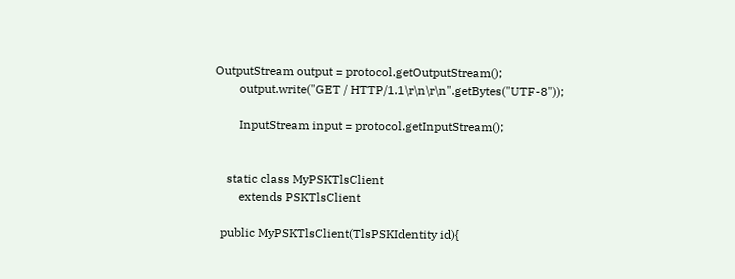OutputStream output = protocol.getOutputStream();
        output.write("GET / HTTP/1.1\r\n\r\n".getBytes("UTF-8"));

        InputStream input = protocol.getInputStream();


    static class MyPSKTlsClient
        extends PSKTlsClient

  public MyPSKTlsClient(TlsPSKIdentity id){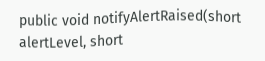public void notifyAlertRaised(short alertLevel, short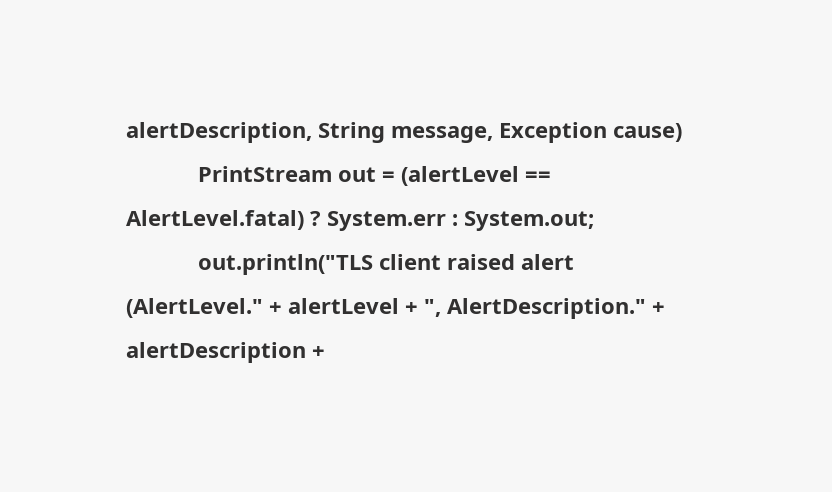alertDescription, String message, Exception cause)
            PrintStream out = (alertLevel == AlertLevel.fatal) ? System.err : System.out;
            out.println("TLS client raised alert (AlertLevel." + alertLevel + ", AlertDescription." + alertDescription +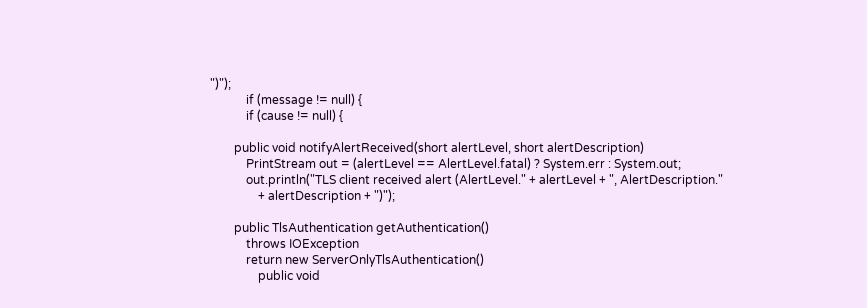")");
            if (message != null) {
            if (cause != null) {

        public void notifyAlertReceived(short alertLevel, short alertDescription)
            PrintStream out = (alertLevel == AlertLevel.fatal) ? System.err : System.out;
            out.println("TLS client received alert (AlertLevel." + alertLevel + ", AlertDescription."
                + alertDescription + ")");

        public TlsAuthentication getAuthentication()
            throws IOException
            return new ServerOnlyTlsAuthentication()
                public void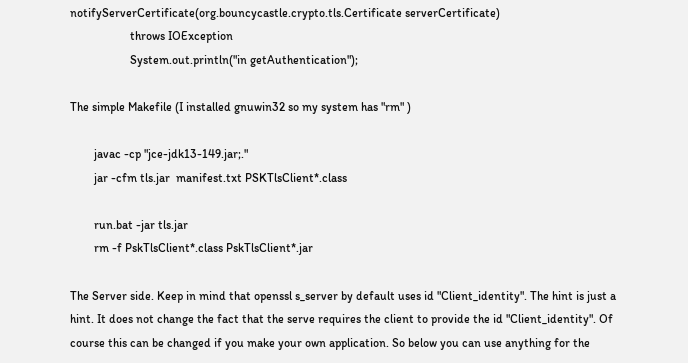notifyServerCertificate(org.bouncycastle.crypto.tls.Certificate serverCertificate)
                    throws IOException
                    System.out.println("in getAuthentication");

The simple Makefile (I installed gnuwin32 so my system has "rm" )

        javac -cp "jce-jdk13-149.jar;."
        jar -cfm tls.jar  manifest.txt PSKTlsClient*.class

        run.bat -jar tls.jar
        rm -f PskTlsClient*.class PskTlsClient*.jar

The Server side. Keep in mind that openssl s_server by default uses id "Client_identity". The hint is just a hint. It does not change the fact that the serve requires the client to provide the id "Client_identity". Of course this can be changed if you make your own application. So below you can use anything for the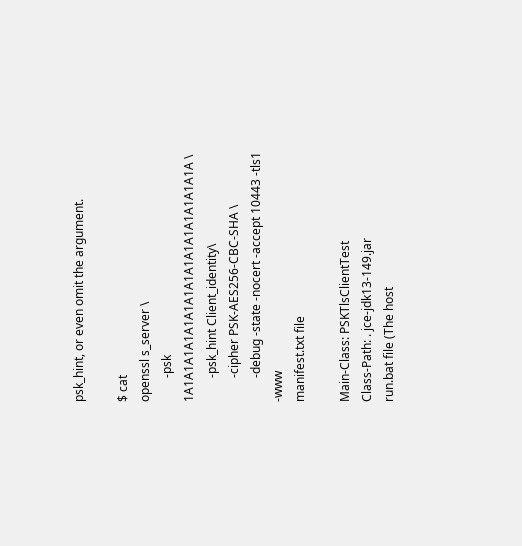psk_hint, or even omit the argument.

$ cat
openssl s_server \
        -psk 1A1A1A1A1A1A1A1A1A1A1A1A1A1A1A1A \
        -psk_hint Client_identity\
        -cipher PSK-AES256-CBC-SHA \
        -debug -state -nocert -accept 10443 -tls1 -www
manifest.txt file

Main-Class: PSKTlsClientTest
Class-Path: . jce-jdk13-149.jar
run.bat file (The host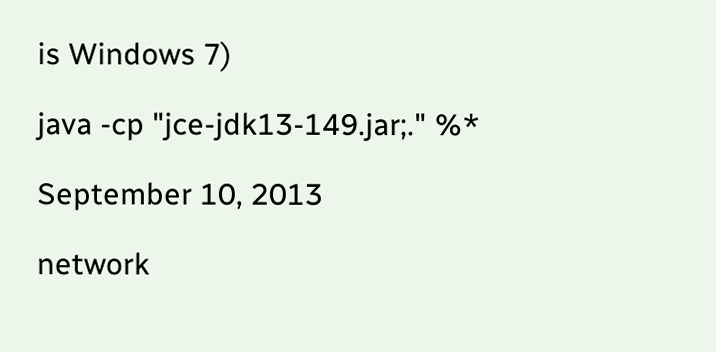is Windows 7)

java -cp "jce-jdk13-149.jar;." %*

September 10, 2013

network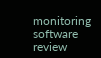monitoring software review